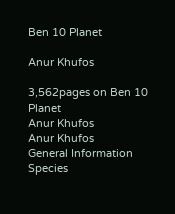Ben 10 Planet

Anur Khufos

3,562pages on Ben 10 Planet
Anur Khufos
Anur Khufos
General Information
Species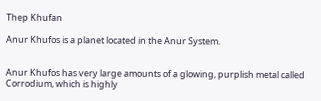Thep Khufan

Anur Khufos is a planet located in the Anur System.


Anur Khufos has very large amounts of a glowing, purplish metal called Corrodium, which is highly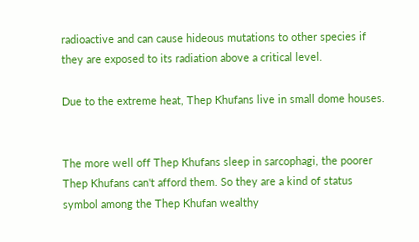radioactive and can cause hideous mutations to other species if they are exposed to its radiation above a critical level.

Due to the extreme heat, Thep Khufans live in small dome houses.


The more well off Thep Khufans sleep in sarcophagi, the poorer Thep Khufans can't afford them. So they are a kind of status symbol among the Thep Khufan wealthy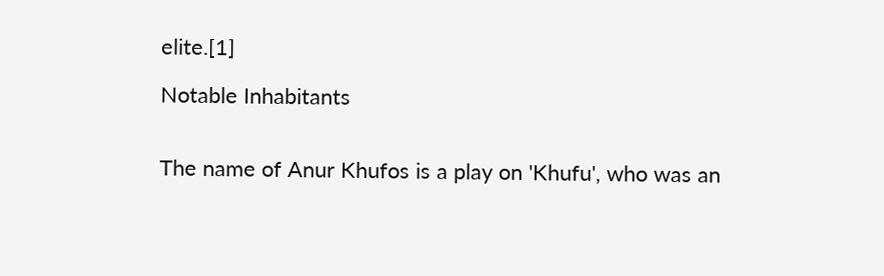elite.[1]

Notable Inhabitants


The name of Anur Khufos is a play on 'Khufu', who was an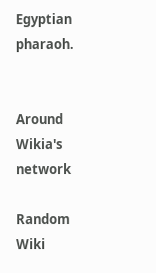Egyptian pharaoh.


Around Wikia's network

Random Wiki